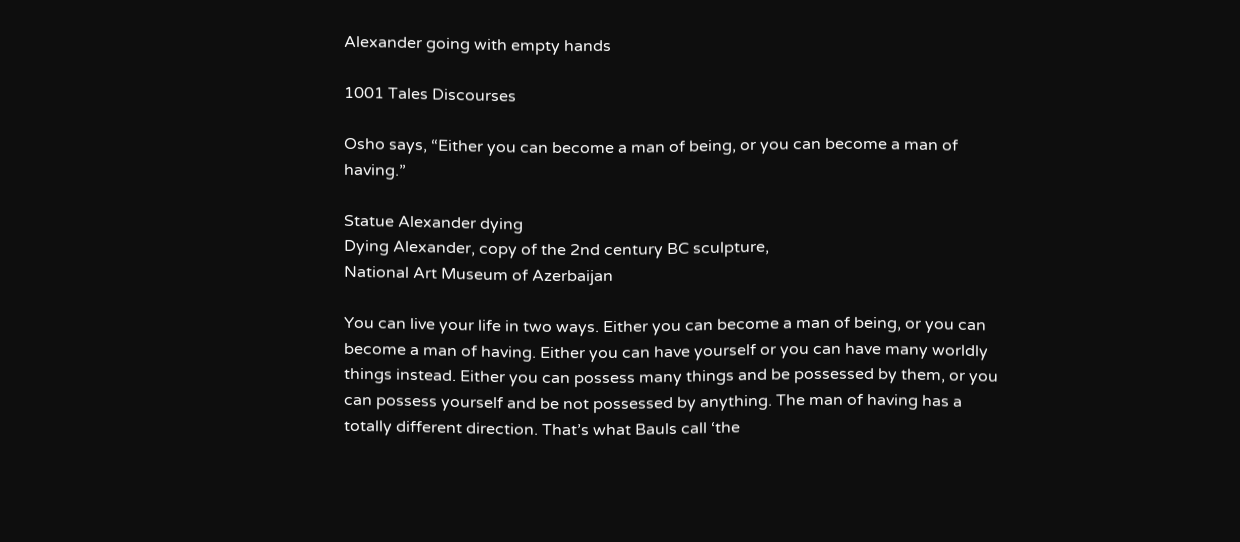Alexander going with empty hands

1001 Tales Discourses

Osho says, “Either you can become a man of being, or you can become a man of having.”

Statue Alexander dying
Dying Alexander, copy of the 2nd century BC sculpture,
National Art Museum of Azerbaijan

You can live your life in two ways. Either you can become a man of being, or you can become a man of having. Either you can have yourself or you can have many worldly things instead. Either you can possess many things and be possessed by them, or you can possess yourself and be not possessed by anything. The man of having has a totally different direction. That’s what Bauls call ‘the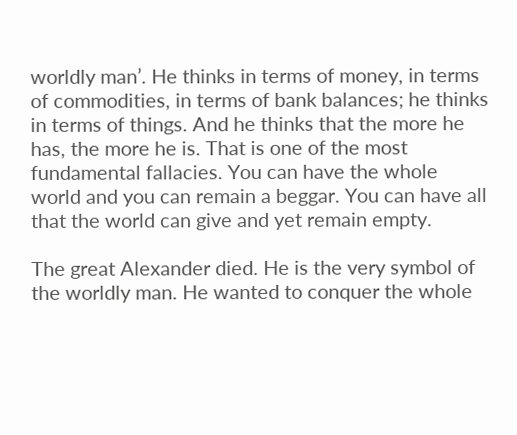worldly man’. He thinks in terms of money, in terms of commodities, in terms of bank balances; he thinks in terms of things. And he thinks that the more he has, the more he is. That is one of the most fundamental fallacies. You can have the whole world and you can remain a beggar. You can have all that the world can give and yet remain empty.

The great Alexander died. He is the very symbol of the worldly man. He wanted to conquer the whole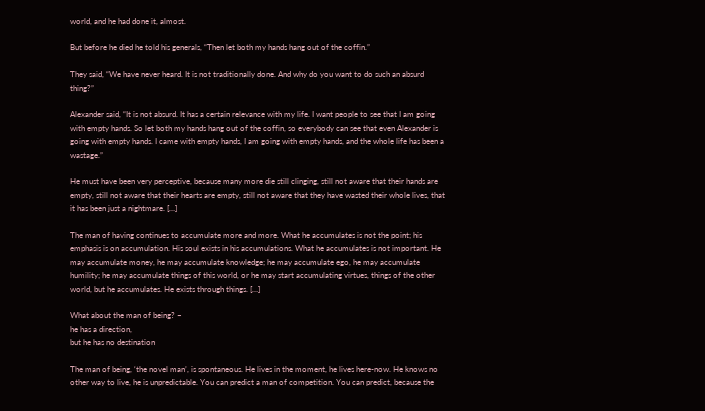world, and he had done it, almost.

But before he died he told his generals, “Then let both my hands hang out of the coffin.”

They said, “We have never heard. It is not traditionally done. And why do you want to do such an absurd thing?”

Alexander said, “It is not absurd. It has a certain relevance with my life. I want people to see that I am going with empty hands. So let both my hands hang out of the coffin, so everybody can see that even Alexander is going with empty hands. I came with empty hands, I am going with empty hands, and the whole life has been a wastage.”

He must have been very perceptive, because many more die still clinging, still not aware that their hands are empty, still not aware that their hearts are empty, still not aware that they have wasted their whole lives, that it has been just a nightmare. […]

The man of having continues to accumulate more and more. What he accumulates is not the point; his emphasis is on accumulation. His soul exists in his accumulations. What he accumulates is not important. He may accumulate money, he may accumulate knowledge; he may accumulate ego, he may accumulate humility; he may accumulate things of this world, or he may start accumulating virtues, things of the other world, but he accumulates. He exists through things. […]

What about the man of being? –
he has a direction,
but he has no destination

The man of being, ‘the novel man’, is spontaneous. He lives in the moment, he lives here-now. He knows no other way to live, he is unpredictable. You can predict a man of competition. You can predict, because the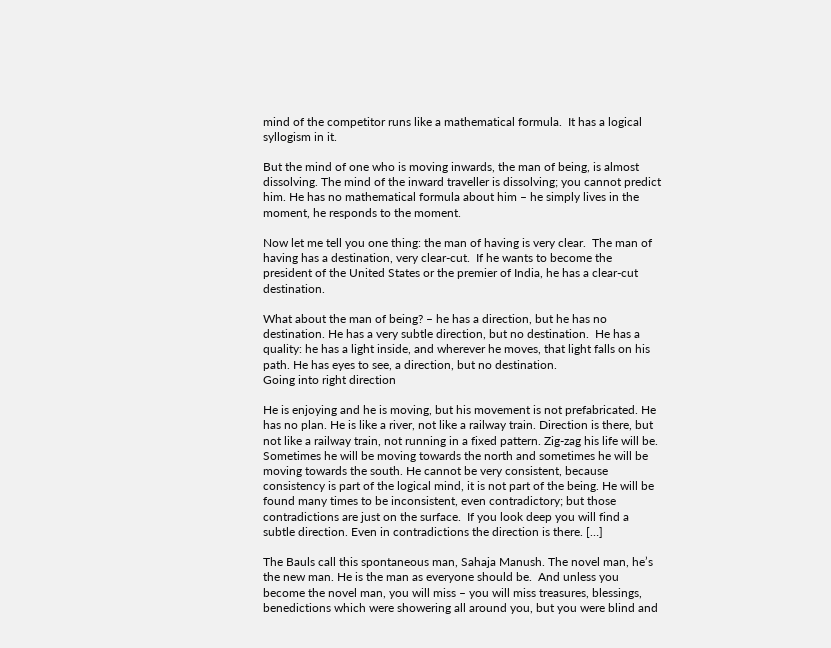mind of the competitor runs like a mathematical formula.  It has a logical syllogism in it.

But the mind of one who is moving inwards, the man of being, is almost dissolving. The mind of the inward traveller is dissolving; you cannot predict him. He has no mathematical formula about him – he simply lives in the moment, he responds to the moment.

Now let me tell you one thing: the man of having is very clear.  The man of having has a destination, very clear-cut.  If he wants to become the president of the United States or the premier of India, he has a clear-cut destination.

What about the man of being? – he has a direction, but he has no destination. He has a very subtle direction, but no destination.  He has a quality: he has a light inside, and wherever he moves, that light falls on his path. He has eyes to see, a direction, but no destination.
Going into right direction

He is enjoying and he is moving, but his movement is not prefabricated. He has no plan. He is like a river, not like a railway train. Direction is there, but not like a railway train, not running in a fixed pattern. Zig-zag his life will be. Sometimes he will be moving towards the north and sometimes he will be moving towards the south. He cannot be very consistent, because consistency is part of the logical mind, it is not part of the being. He will be found many times to be inconsistent, even contradictory; but those contradictions are just on the surface.  If you look deep you will find a subtle direction. Even in contradictions the direction is there. […]

The Bauls call this spontaneous man, Sahaja Manush. The novel man, he’s the new man. He is the man as everyone should be.  And unless you become the novel man, you will miss – you will miss treasures, blessings, benedictions which were showering all around you, but you were blind and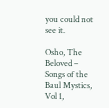you could not see it.

Osho, The Beloved – Songs of the Baul Mystics, Vol 1,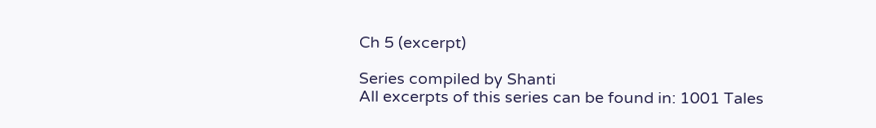Ch 5 (excerpt)

Series compiled by Shanti
All excerpts of this series can be found in: 1001 Tales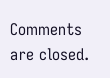Comments are closed.